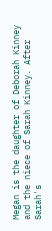Megan is the daughter of Deborah Kinney and the niece of Sarah Kinney. After Sarah's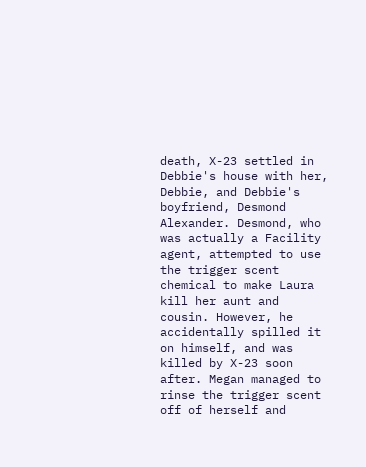death, X-23 settled in Debbie's house with her, Debbie, and Debbie's boyfriend, Desmond Alexander. Desmond, who was actually a Facility agent, attempted to use the trigger scent chemical to make Laura kill her aunt and cousin. However, he accidentally spilled it on himself, and was killed by X-23 soon after. Megan managed to rinse the trigger scent off of herself and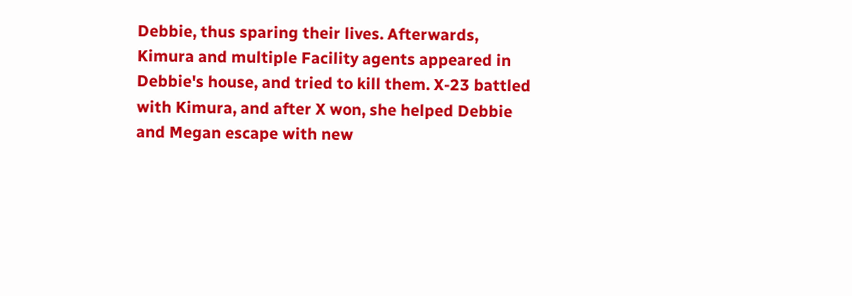Debbie, thus sparing their lives. Afterwards, Kimura and multiple Facility agents appeared in Debbie's house, and tried to kill them. X-23 battled with Kimura, and after X won, she helped Debbie and Megan escape with new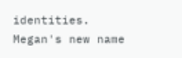identities. Megan's new name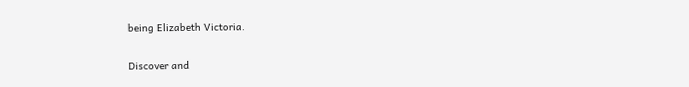being Elizabeth Victoria.

Discover and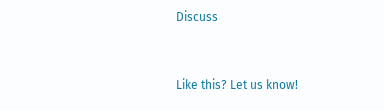Discuss


Like this? Let us know!